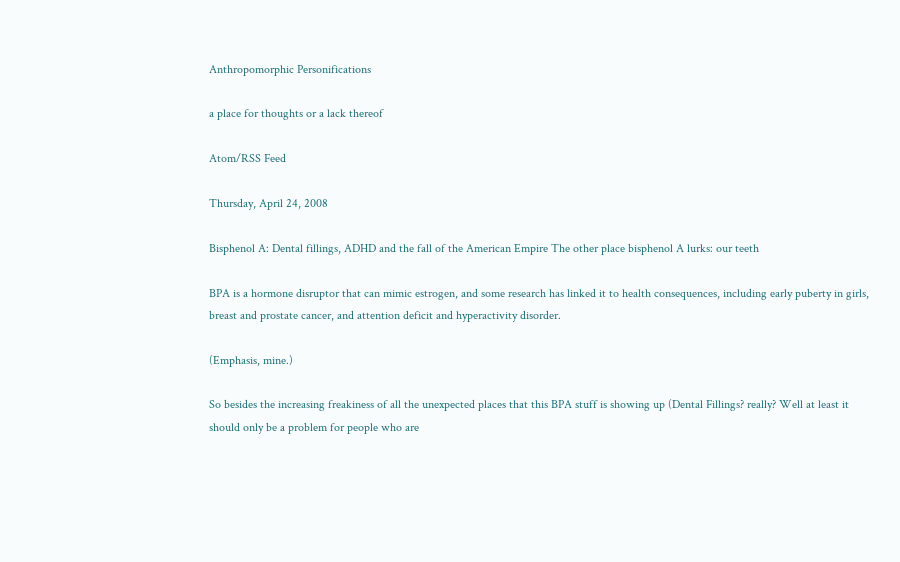Anthropomorphic Personifications

a place for thoughts or a lack thereof

Atom/RSS Feed

Thursday, April 24, 2008

Bisphenol A: Dental fillings, ADHD and the fall of the American Empire The other place bisphenol A lurks: our teeth

BPA is a hormone disruptor that can mimic estrogen, and some research has linked it to health consequences, including early puberty in girls, breast and prostate cancer, and attention deficit and hyperactivity disorder.

(Emphasis, mine.)

So besides the increasing freakiness of all the unexpected places that this BPA stuff is showing up (Dental Fillings? really? Well at least it should only be a problem for people who are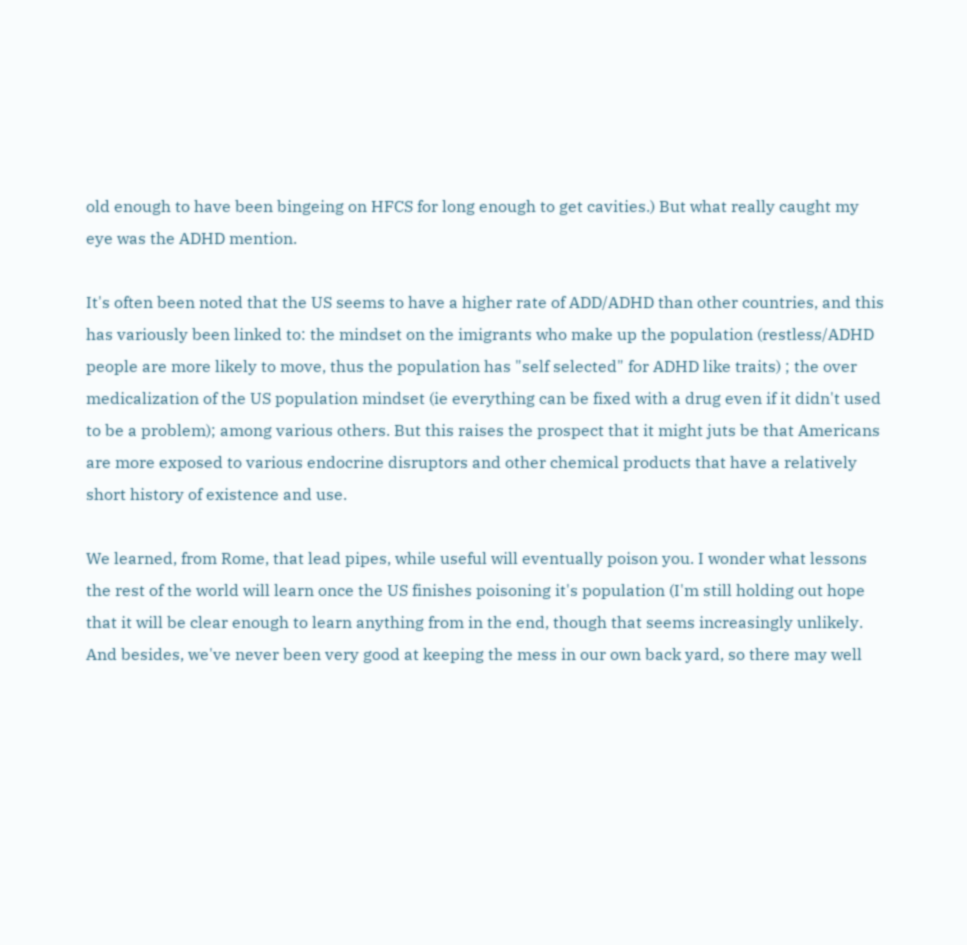old enough to have been bingeing on HFCS for long enough to get cavities.) But what really caught my eye was the ADHD mention.

It's often been noted that the US seems to have a higher rate of ADD/ADHD than other countries, and this has variously been linked to: the mindset on the imigrants who make up the population (restless/ADHD people are more likely to move, thus the population has "self selected" for ADHD like traits) ; the over medicalization of the US population mindset (ie everything can be fixed with a drug even if it didn't used to be a problem); among various others. But this raises the prospect that it might juts be that Americans are more exposed to various endocrine disruptors and other chemical products that have a relatively short history of existence and use.

We learned, from Rome, that lead pipes, while useful will eventually poison you. I wonder what lessons the rest of the world will learn once the US finishes poisoning it's population (I'm still holding out hope that it will be clear enough to learn anything from in the end, though that seems increasingly unlikely. And besides, we've never been very good at keeping the mess in our own back yard, so there may well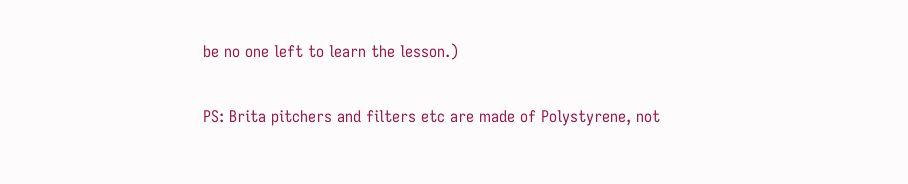be no one left to learn the lesson.)

PS: Brita pitchers and filters etc are made of Polystyrene, not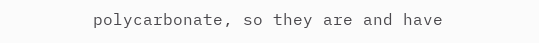polycarbonate, so they are and have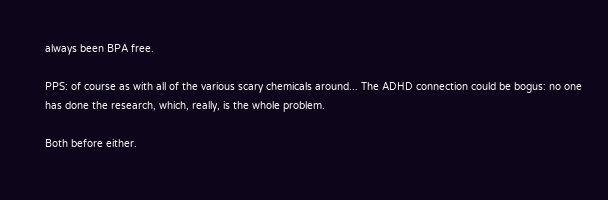always been BPA free.

PPS: of course as with all of the various scary chemicals around... The ADHD connection could be bogus: no one has done the research, which, really, is the whole problem.

Both before either.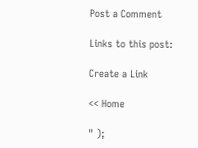Post a Comment

Links to this post:

Create a Link

<< Home

" );